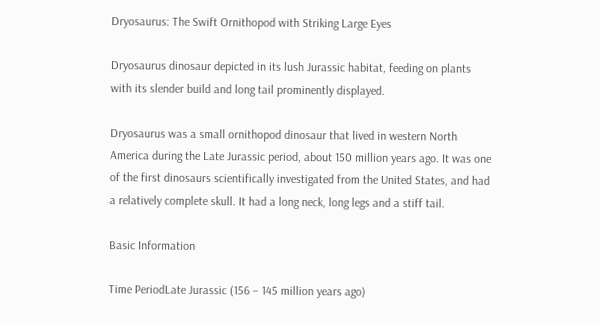Dryosaurus: The Swift Ornithopod with Striking Large Eyes

Dryosaurus dinosaur depicted in its lush Jurassic habitat, feeding on plants with its slender build and long tail prominently displayed.

Dryosaurus was a small ornithopod dinosaur that lived in western North America during the Late Jurassic period, about 150 million years ago. It was one of the first dinosaurs scientifically investigated from the United States, and had a relatively complete skull. It had a long neck, long legs and a stiff tail.

Basic Information

Time PeriodLate Jurassic (156 – 145 million years ago)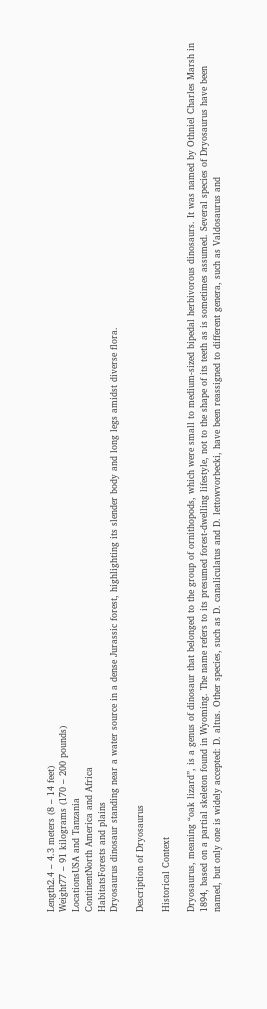Length2.4 – 4.3 meters (8 – 14 feet)
Weight77 – 91 kilograms (170 – 200 pounds)
LocationsUSA and Tanzania
ContinentNorth America and Africa
HabitatsForests and plains
Dryosaurus dinosaur standing near a water source in a dense Jurassic forest, highlighting its slender body and long legs amidst diverse flora.

Description of Dryosaurus

Historical Context

Dryosaurus, meaning “oak lizard”, is a genus of dinosaur that belonged to the group of ornithopods, which were small to medium-sized bipedal herbivorous dinosaurs. It was named by Othniel Charles Marsh in 1894, based on a partial skeleton found in Wyoming. The name refers to its presumed forest-dwelling lifestyle, not to the shape of its teeth as is sometimes assumed. Several species of Dryosaurus have been named, but only one is widely accepted: D. altus. Other species, such as D. canaliculatus and D. lettowvorbecki, have been reassigned to different genera, such as Valdosaurus and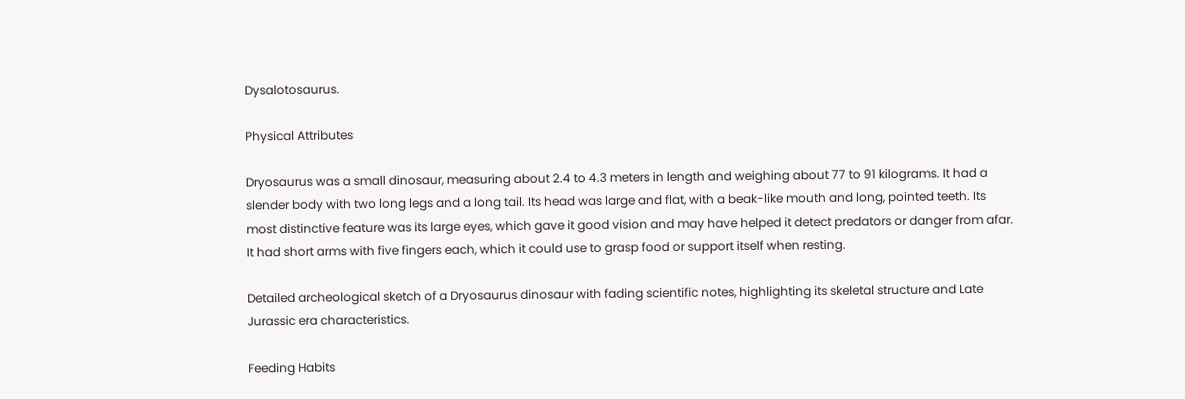Dysalotosaurus.

Physical Attributes

Dryosaurus was a small dinosaur, measuring about 2.4 to 4.3 meters in length and weighing about 77 to 91 kilograms. It had a slender body with two long legs and a long tail. Its head was large and flat, with a beak-like mouth and long, pointed teeth. Its most distinctive feature was its large eyes, which gave it good vision and may have helped it detect predators or danger from afar. It had short arms with five fingers each, which it could use to grasp food or support itself when resting.

Detailed archeological sketch of a Dryosaurus dinosaur with fading scientific notes, highlighting its skeletal structure and Late Jurassic era characteristics.

Feeding Habits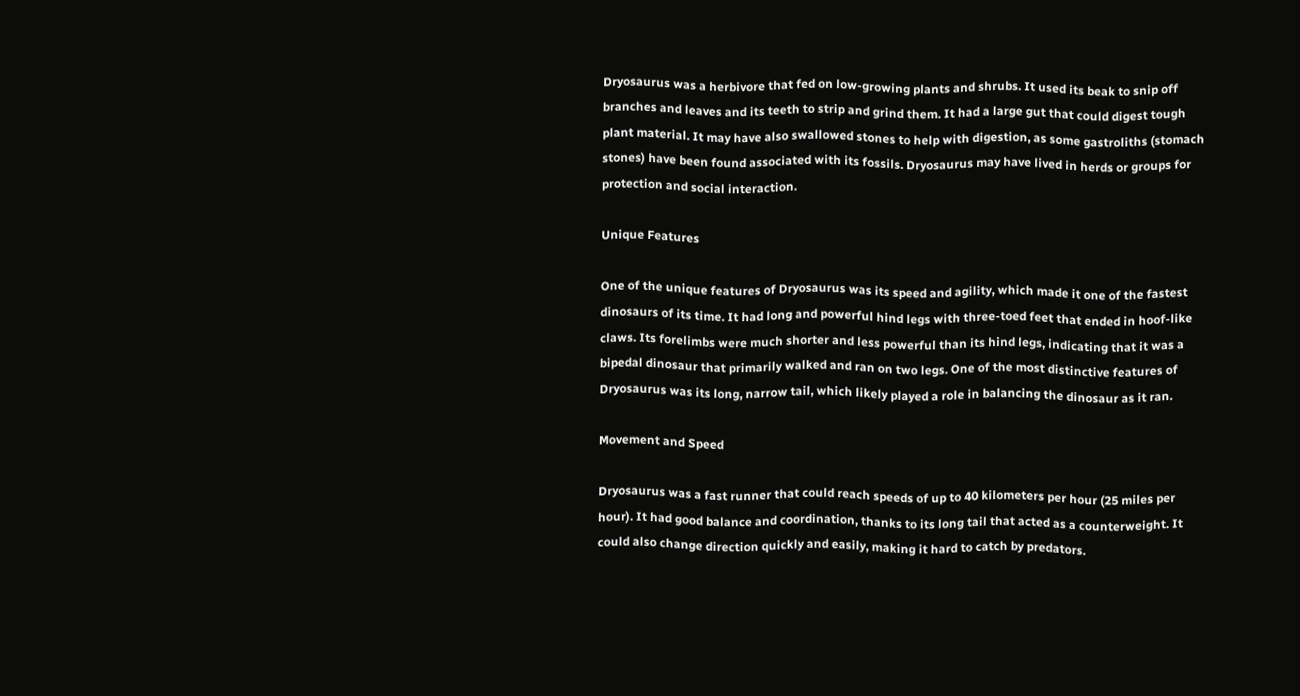Dryosaurus was a herbivore that fed on low-growing plants and shrubs. It used its beak to snip off branches and leaves and its teeth to strip and grind them. It had a large gut that could digest tough plant material. It may have also swallowed stones to help with digestion, as some gastroliths (stomach stones) have been found associated with its fossils. Dryosaurus may have lived in herds or groups for protection and social interaction.

Unique Features

One of the unique features of Dryosaurus was its speed and agility, which made it one of the fastest dinosaurs of its time. It had long and powerful hind legs with three-toed feet that ended in hoof-like claws. Its forelimbs were much shorter and less powerful than its hind legs, indicating that it was a bipedal dinosaur that primarily walked and ran on two legs. One of the most distinctive features of Dryosaurus was its long, narrow tail, which likely played a role in balancing the dinosaur as it ran.

Movement and Speed

Dryosaurus was a fast runner that could reach speeds of up to 40 kilometers per hour (25 miles per hour). It had good balance and coordination, thanks to its long tail that acted as a counterweight. It could also change direction quickly and easily, making it hard to catch by predators.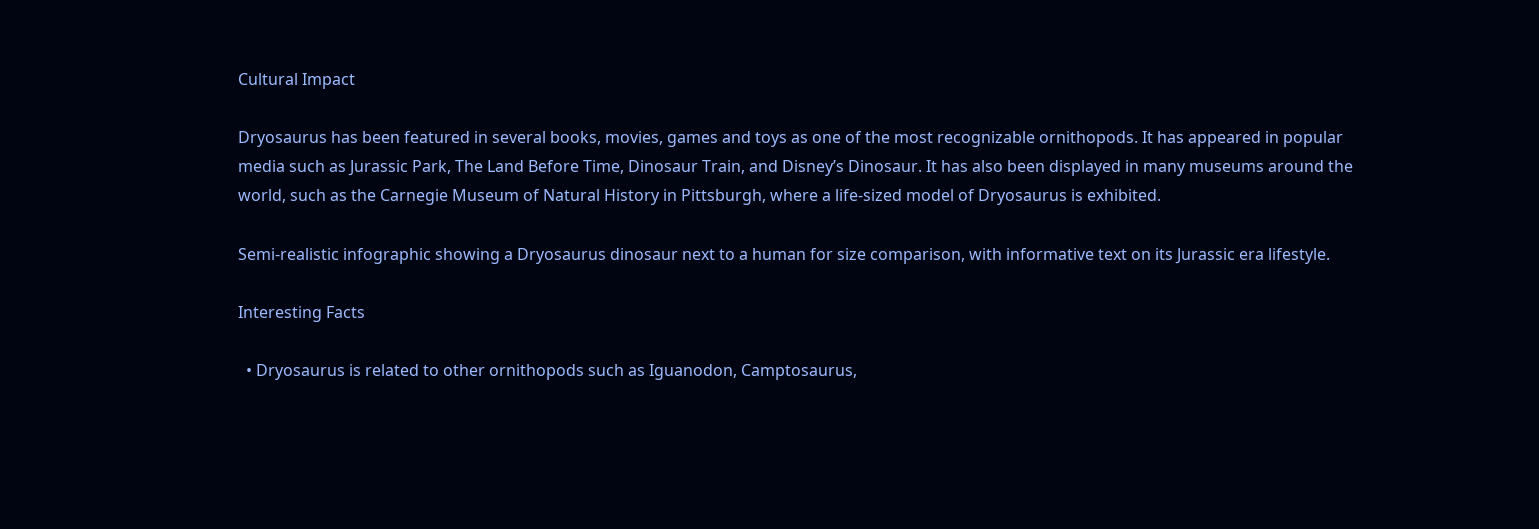Cultural Impact

Dryosaurus has been featured in several books, movies, games and toys as one of the most recognizable ornithopods. It has appeared in popular media such as Jurassic Park, The Land Before Time, Dinosaur Train, and Disney’s Dinosaur. It has also been displayed in many museums around the world, such as the Carnegie Museum of Natural History in Pittsburgh, where a life-sized model of Dryosaurus is exhibited.

Semi-realistic infographic showing a Dryosaurus dinosaur next to a human for size comparison, with informative text on its Jurassic era lifestyle.

Interesting Facts

  • Dryosaurus is related to other ornithopods such as Iguanodon, Camptosaurus,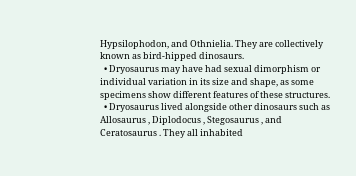Hypsilophodon, and Othnielia. They are collectively known as bird-hipped dinosaurs.
  • Dryosaurus may have had sexual dimorphism or individual variation in its size and shape, as some specimens show different features of these structures.
  • Dryosaurus lived alongside other dinosaurs such as Allosaurus , Diplodocus , Stegosaurus , and Ceratosaurus . They all inhabited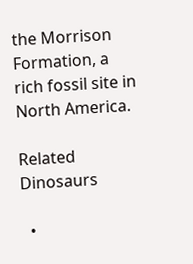the Morrison Formation, a rich fossil site in North America.

Related Dinosaurs

  •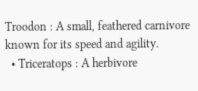Troodon : A small, feathered carnivore known for its speed and agility.
  • Triceratops : A herbivore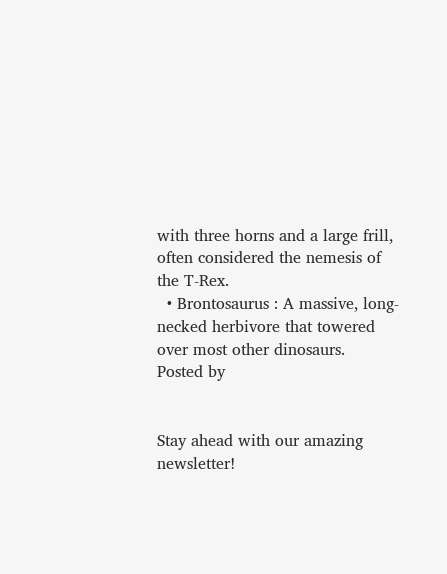with three horns and a large frill, often considered the nemesis of the T-Rex.
  • Brontosaurus : A massive, long-necked herbivore that towered over most other dinosaurs.
Posted by


Stay ahead with our amazing newsletter!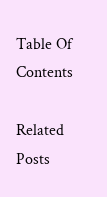Table Of Contents

Related Posts